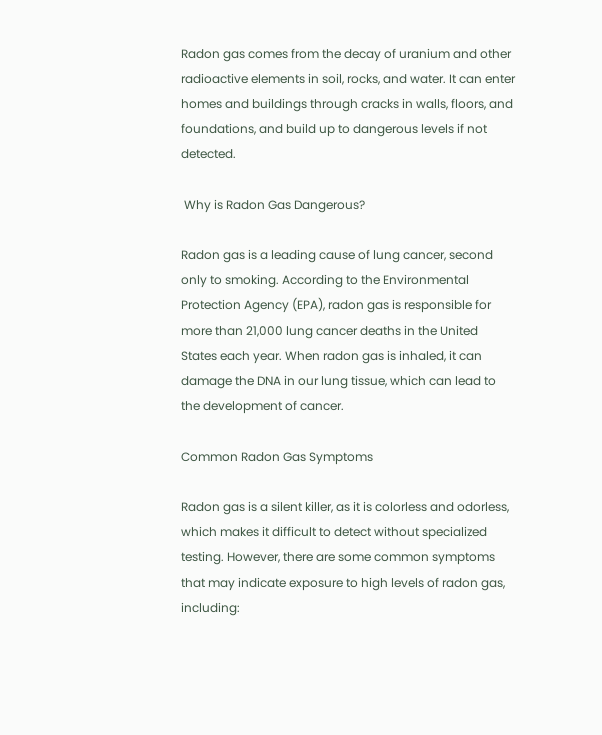Radon gas comes from the decay of uranium and other radioactive elements in soil, rocks, and water. It can enter homes and buildings through cracks in walls, floors, and foundations, and build up to dangerous levels if not detected.

 Why is Radon Gas Dangerous?

Radon gas is a leading cause of lung cancer, second only to smoking. According to the Environmental Protection Agency (EPA), radon gas is responsible for more than 21,000 lung cancer deaths in the United States each year. When radon gas is inhaled, it can damage the DNA in our lung tissue, which can lead to the development of cancer.

Common Radon Gas Symptoms

Radon gas is a silent killer, as it is colorless and odorless, which makes it difficult to detect without specialized testing. However, there are some common symptoms that may indicate exposure to high levels of radon gas, including: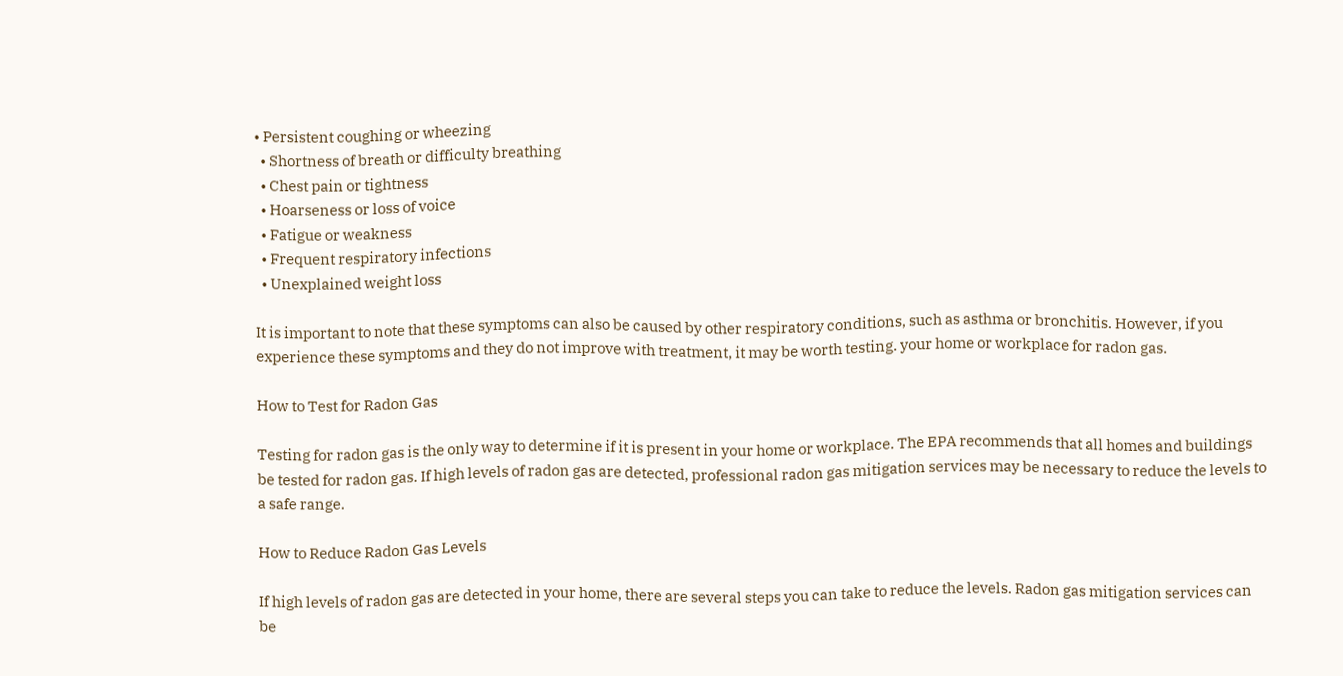• Persistent coughing or wheezing
  • Shortness of breath or difficulty breathing
  • Chest pain or tightness
  • Hoarseness or loss of voice
  • Fatigue or weakness
  • Frequent respiratory infections
  • Unexplained weight loss

It is important to note that these symptoms can also be caused by other respiratory conditions, such as asthma or bronchitis. However, if you experience these symptoms and they do not improve with treatment, it may be worth testing. your home or workplace for radon gas.

How to Test for Radon Gas

Testing for radon gas is the only way to determine if it is present in your home or workplace. The EPA recommends that all homes and buildings be tested for radon gas. If high levels of radon gas are detected, professional radon gas mitigation services may be necessary to reduce the levels to a safe range.

How to Reduce Radon Gas Levels

If high levels of radon gas are detected in your home, there are several steps you can take to reduce the levels. Radon gas mitigation services can be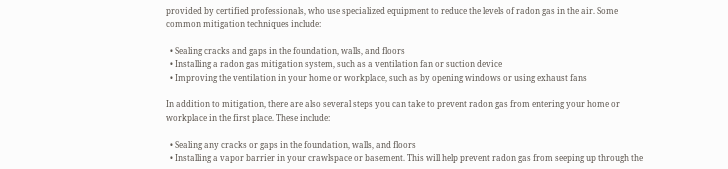provided by certified professionals, who use specialized equipment to reduce the levels of radon gas in the air. Some common mitigation techniques include:

  • Sealing cracks and gaps in the foundation, walls, and floors
  • Installing a radon gas mitigation system, such as a ventilation fan or suction device
  • Improving the ventilation in your home or workplace, such as by opening windows or using exhaust fans

In addition to mitigation, there are also several steps you can take to prevent radon gas from entering your home or workplace in the first place. These include:

  • Sealing any cracks or gaps in the foundation, walls, and floors
  • Installing a vapor barrier in your crawlspace or basement. This will help prevent radon gas from seeping up through the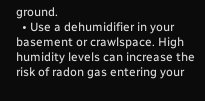ground.
  • Use a dehumidifier in your basement or crawlspace. High humidity levels can increase the risk of radon gas entering your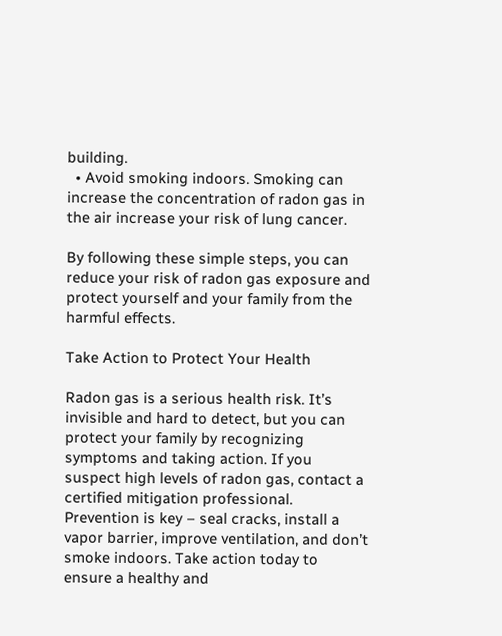building.
  • Avoid smoking indoors. Smoking can increase the concentration of radon gas in the air increase your risk of lung cancer.

By following these simple steps, you can reduce your risk of radon gas exposure and protect yourself and your family from the harmful effects.

Take Action to Protect Your Health

Radon gas is a serious health risk. It’s invisible and hard to detect, but you can protect your family by recognizing symptoms and taking action. If you suspect high levels of radon gas, contact a certified mitigation professional. Prevention is key – seal cracks, install a vapor barrier, improve ventilation, and don’t smoke indoors. Take action today to ensure a healthy and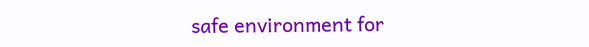safe environment for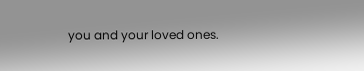you and your loved ones.